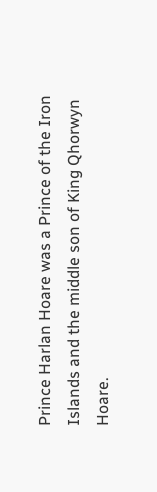Prince Harlan Hoare was a Prince of the Iron Islands and the middle son of King Qhorwyn Hoare.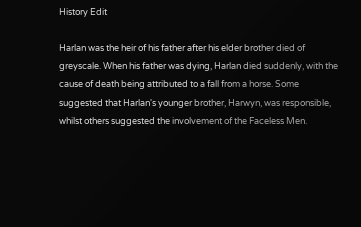History Edit

Harlan was the heir of his father after his elder brother died of greyscale. When his father was dying, Harlan died suddenly, with the cause of death being attributed to a fall from a horse. Some suggested that Harlan's younger brother, Harwyn, was responsible, whilst others suggested the involvement of the Faceless Men.